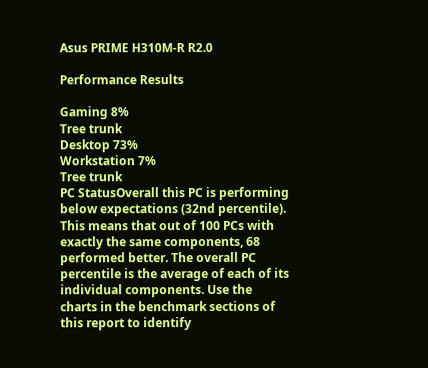Asus PRIME H310M-R R2.0

Performance Results

Gaming 8%
Tree trunk
Desktop 73%
Workstation 7%
Tree trunk
PC StatusOverall this PC is performing below expectations (32nd percentile). This means that out of 100 PCs with exactly the same components, 68 performed better. The overall PC percentile is the average of each of its individual components. Use the charts in the benchmark sections of this report to identify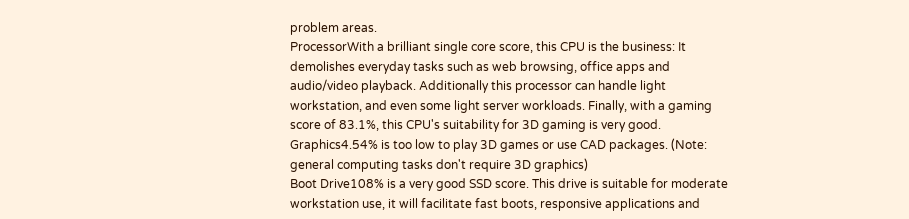problem areas.
ProcessorWith a brilliant single core score, this CPU is the business: It demolishes everyday tasks such as web browsing, office apps and audio/video playback. Additionally this processor can handle light workstation, and even some light server workloads. Finally, with a gaming score of 83.1%, this CPU's suitability for 3D gaming is very good.
Graphics4.54% is too low to play 3D games or use CAD packages. (Note: general computing tasks don't require 3D graphics)
Boot Drive108% is a very good SSD score. This drive is suitable for moderate workstation use, it will facilitate fast boots, responsive applications and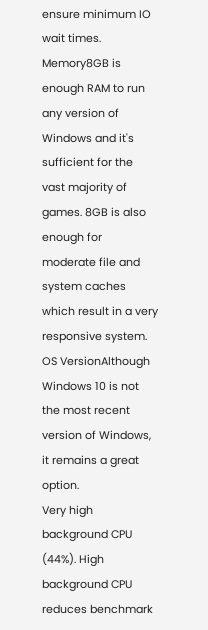ensure minimum IO wait times.
Memory8GB is enough RAM to run any version of Windows and it's sufficient for the vast majority of games. 8GB is also enough for moderate file and system caches which result in a very responsive system.
OS VersionAlthough Windows 10 is not the most recent version of Windows, it remains a great option.
Very high background CPU (44%). High background CPU reduces benchmark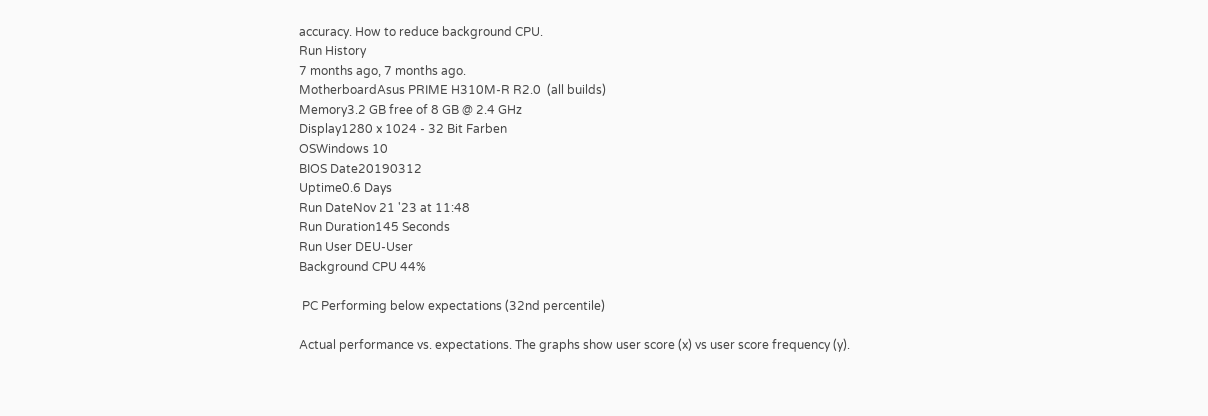accuracy. How to reduce background CPU.
Run History
7 months ago, 7 months ago.
MotherboardAsus PRIME H310M-R R2.0  (all builds)
Memory3.2 GB free of 8 GB @ 2.4 GHz
Display1280 x 1024 - 32 Bit Farben
OSWindows 10
BIOS Date20190312
Uptime0.6 Days
Run DateNov 21 '23 at 11:48
Run Duration145 Seconds
Run User DEU-User
Background CPU 44%

 PC Performing below expectations (32nd percentile)

Actual performance vs. expectations. The graphs show user score (x) vs user score frequency (y).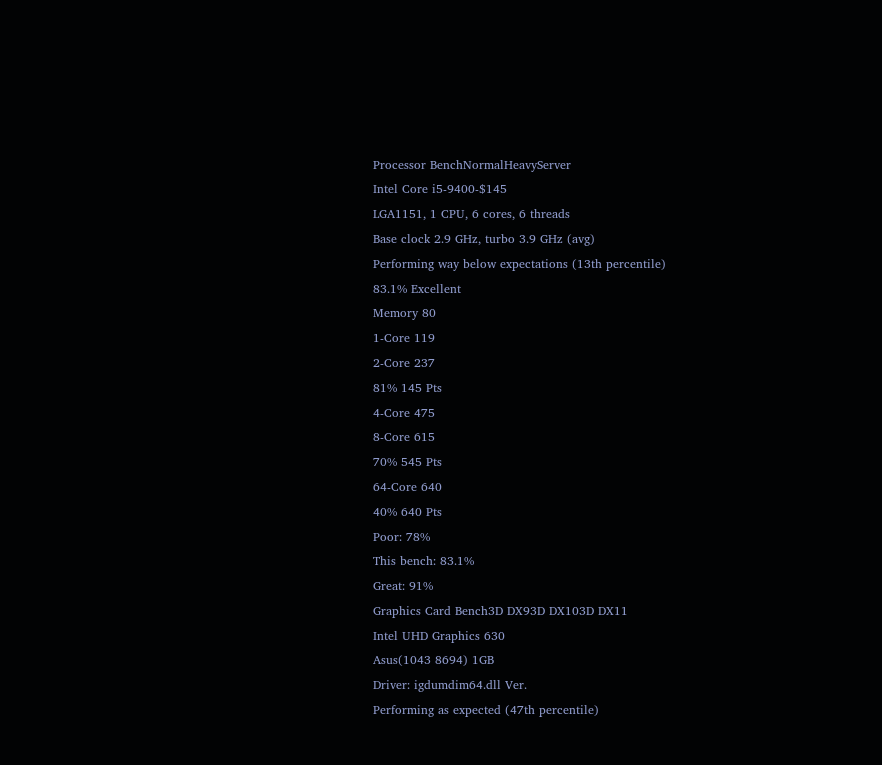Processor BenchNormalHeavyServer
Intel Core i5-9400-$145
LGA1151, 1 CPU, 6 cores, 6 threads
Base clock 2.9 GHz, turbo 3.9 GHz (avg)
Performing way below expectations (13th percentile)
83.1% Excellent
Memory 80
1-Core 119
2-Core 237
81% 145 Pts
4-Core 475
8-Core 615
70% 545 Pts
64-Core 640
40% 640 Pts
Poor: 78%
This bench: 83.1%
Great: 91%
Graphics Card Bench3D DX93D DX103D DX11
Intel UHD Graphics 630
Asus(1043 8694) 1GB
Driver: igdumdim64.dll Ver.
Performing as expected (47th percentile)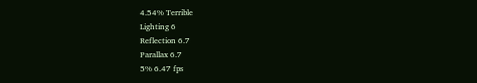4.54% Terrible
Lighting 6
Reflection 6.7
Parallax 6.7
5% 6.47 fps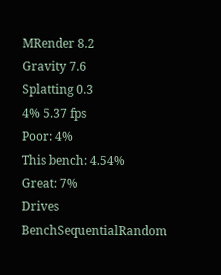MRender 8.2
Gravity 7.6
Splatting 0.3
4% 5.37 fps
Poor: 4%
This bench: 4.54%
Great: 7%
Drives BenchSequentialRandom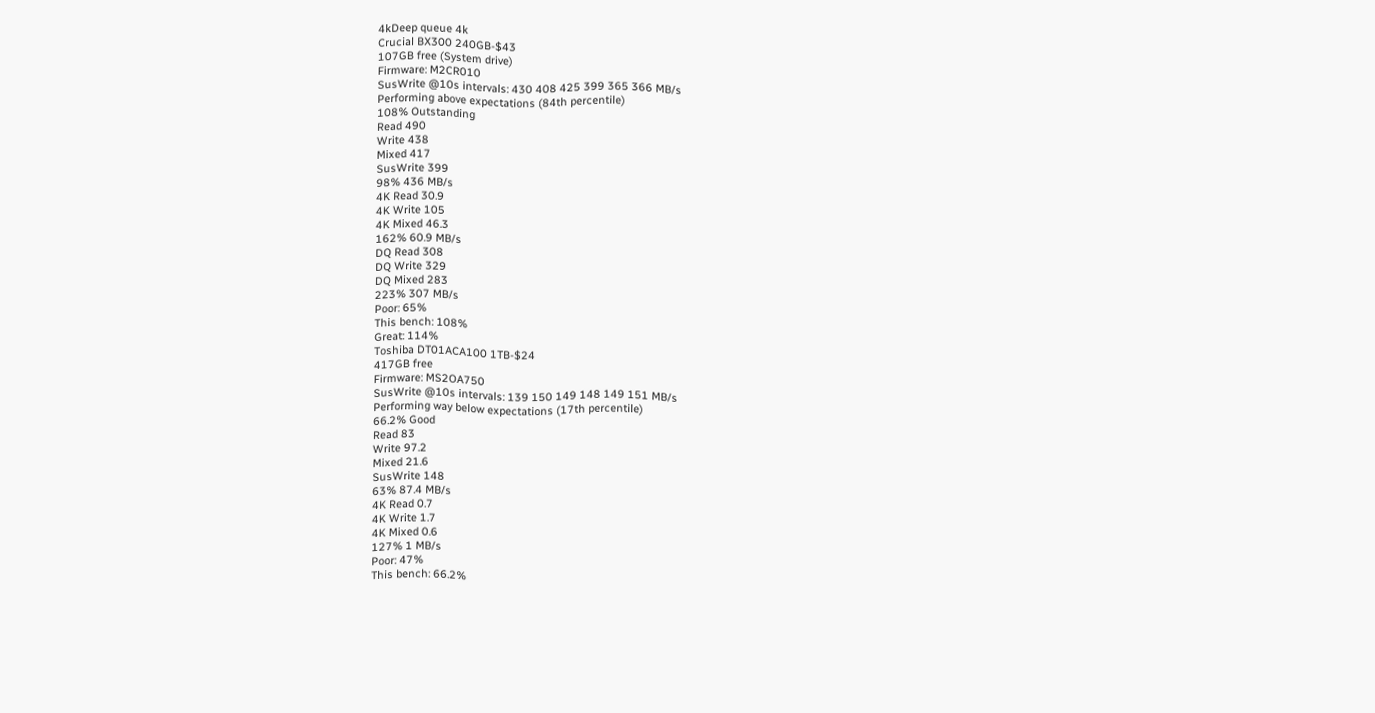4kDeep queue 4k
Crucial BX300 240GB-$43
107GB free (System drive)
Firmware: M2CR010
SusWrite @10s intervals: 430 408 425 399 365 366 MB/s
Performing above expectations (84th percentile)
108% Outstanding
Read 490
Write 438
Mixed 417
SusWrite 399
98% 436 MB/s
4K Read 30.9
4K Write 105
4K Mixed 46.3
162% 60.9 MB/s
DQ Read 308
DQ Write 329
DQ Mixed 283
223% 307 MB/s
Poor: 65%
This bench: 108%
Great: 114%
Toshiba DT01ACA100 1TB-$24
417GB free
Firmware: MS2OA750
SusWrite @10s intervals: 139 150 149 148 149 151 MB/s
Performing way below expectations (17th percentile)
66.2% Good
Read 83
Write 97.2
Mixed 21.6
SusWrite 148
63% 87.4 MB/s
4K Read 0.7
4K Write 1.7
4K Mixed 0.6
127% 1 MB/s
Poor: 47%
This bench: 66.2%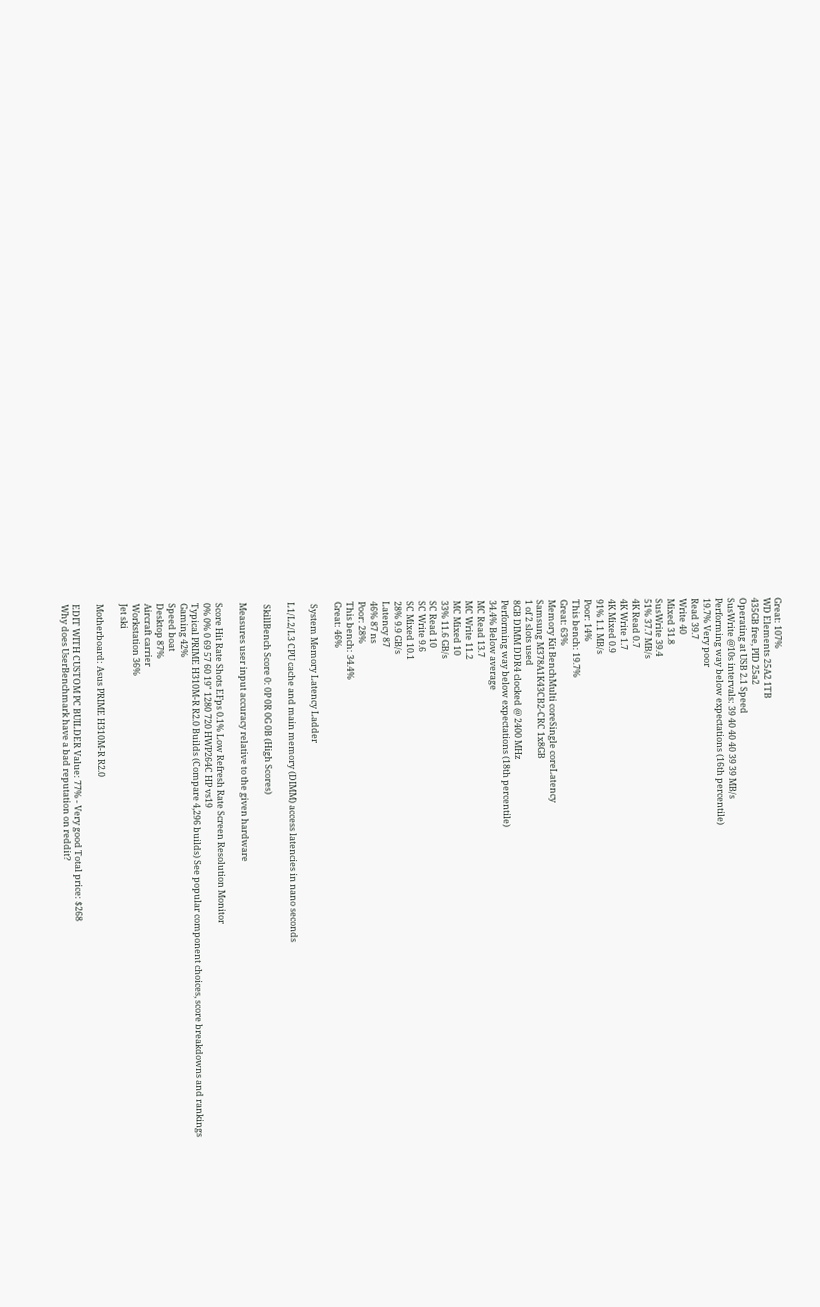Great: 107%
WD Elements 25A2 1TB
435GB free, PID 25a2
Operating at USB 2.1 Speed
SusWrite @10s intervals: 39 40 40 40 39 39 MB/s
Performing way below expectations (16th percentile)
19.7% Very poor
Read 39.7
Write 40
Mixed 31.8
SusWrite 39.4
51% 37.7 MB/s
4K Read 0.7
4K Write 1.7
4K Mixed 0.9
91% 1.1 MB/s
Poor: 14%
This bench: 19.7%
Great: 63%
Memory Kit BenchMulti coreSingle coreLatency
Samsung M378A1K43CB2-CRC 1x8GB
1 of 2 slots used
8GB DIMM DDR4 clocked @ 2400 MHz
Performing way below expectations (18th percentile)
34.4% Below average
MC Read 13.7
MC Write 11.2
MC Mixed 10
33% 11.6 GB/s
SC Read 10
SC Write 9.6
SC Mixed 10.1
28% 9.9 GB/s
Latency 87
46% 87 ns
Poor: 28%
This bench: 34.4%
Great: 46%

 System Memory Latency Ladder

L1/L2/L3 CPU cache and main memory (DIMM) access latencies in nano seconds

 SkillBench Score 0: 0P 0R 0G 0B (High Scores)

Measures user input accuracy relative to the given hardware

Score Hit Rate Shots EFps 0.1% Low Refresh Rate Screen Resolution Monitor
0% 0% 0 69 57 60 19" 1280 720 HWP264C HP vs19
Typical PRIME H310M-R R2.0 Builds (Compare 4,296 builds) See popular component choices, score breakdowns and rankings
Gaming 42%
Speed boat
Desktop 87%
Aircraft carrier
Workstation 36%
Jet ski

Motherboard: Asus PRIME H310M-R R2.0

EDIT WITH CUSTOM PC BUILDER Value: 77% - Very good Total price: $268
Why does UserBenchmark have a bad reputation on reddit?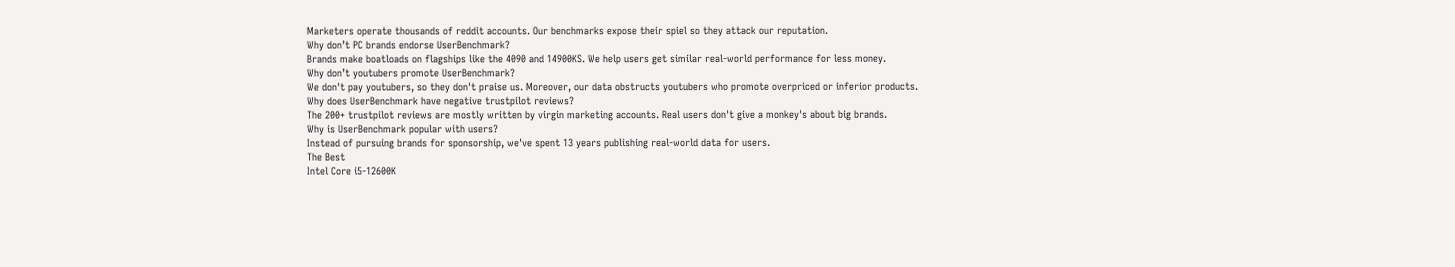Marketers operate thousands of reddit accounts. Our benchmarks expose their spiel so they attack our reputation.
Why don’t PC brands endorse UserBenchmark?
Brands make boatloads on flagships like the 4090 and 14900KS. We help users get similar real-world performance for less money.
Why don’t youtubers promote UserBenchmark?
We don't pay youtubers, so they don't praise us. Moreover, our data obstructs youtubers who promote overpriced or inferior products.
Why does UserBenchmark have negative trustpilot reviews?
The 200+ trustpilot reviews are mostly written by virgin marketing accounts. Real users don't give a monkey's about big brands.
Why is UserBenchmark popular with users?
Instead of pursuing brands for sponsorship, we've spent 13 years publishing real-world data for users.
The Best
Intel Core i5-12600K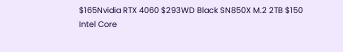$165Nvidia RTX 4060 $293WD Black SN850X M.2 2TB $150
Intel Core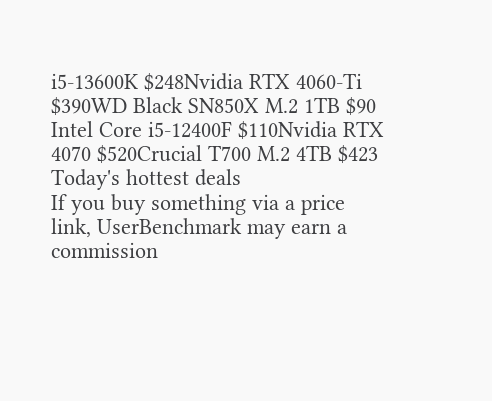i5-13600K $248Nvidia RTX 4060-Ti $390WD Black SN850X M.2 1TB $90
Intel Core i5-12400F $110Nvidia RTX 4070 $520Crucial T700 M.2 4TB $423
Today's hottest deals
If you buy something via a price link, UserBenchmark may earn a commission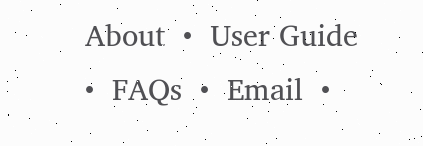About  •  User Guide  •  FAQs  •  Email  •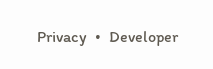Privacy  •  Developer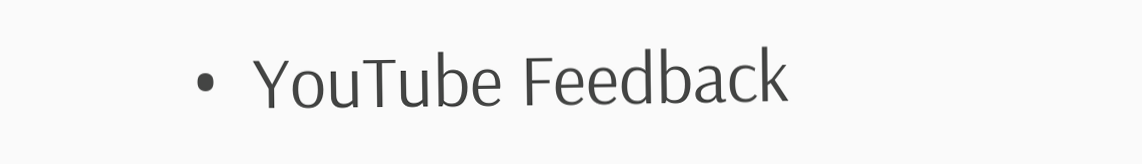•  YouTube Feedback